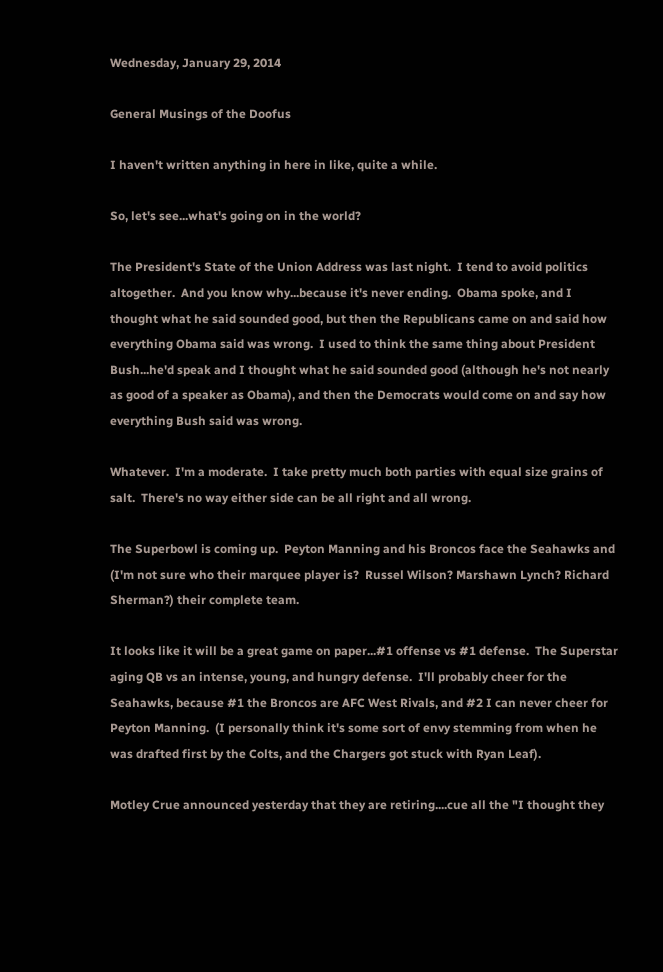Wednesday, January 29, 2014

General Musings of the Doofus

I haven't written anything in here in like, quite a while.

So, let's see...what's going on in the world?

The President's State of the Union Address was last night.  I tend to avoid politics altogether.  And you know why...because it's never ending.  Obama spoke, and I thought what he said sounded good, but then the Republicans came on and said how everything Obama said was wrong.  I used to think the same thing about President Bush...he'd speak and I thought what he said sounded good (although he's not nearly as good of a speaker as Obama), and then the Democrats would come on and say how everything Bush said was wrong.

Whatever.  I'm a moderate.  I take pretty much both parties with equal size grains of salt.  There's no way either side can be all right and all wrong.

The Superbowl is coming up.  Peyton Manning and his Broncos face the Seahawks and (I'm not sure who their marquee player is?  Russel Wilson? Marshawn Lynch? Richard Sherman?) their complete team.

It looks like it will be a great game on paper...#1 offense vs #1 defense.  The Superstar aging QB vs an intense, young, and hungry defense.  I'll probably cheer for the Seahawks, because #1 the Broncos are AFC West Rivals, and #2 I can never cheer for Peyton Manning.  (I personally think it's some sort of envy stemming from when he was drafted first by the Colts, and the Chargers got stuck with Ryan Leaf).

Motley Crue announced yesterday that they are retiring....cue all the "I thought they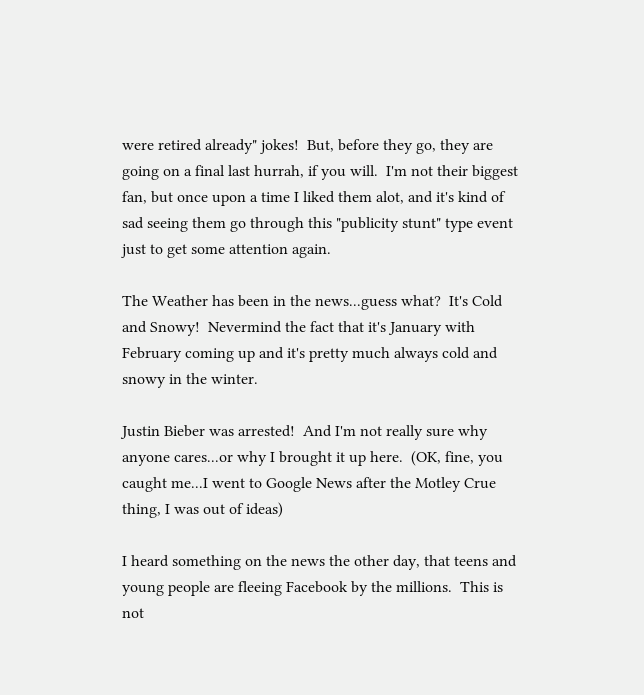were retired already" jokes!  But, before they go, they are going on a final last hurrah, if you will.  I'm not their biggest fan, but once upon a time I liked them alot, and it's kind of sad seeing them go through this "publicity stunt" type event just to get some attention again.

The Weather has been in the news...guess what?  It's Cold and Snowy!  Nevermind the fact that it's January with February coming up and it's pretty much always cold and snowy in the winter.

Justin Bieber was arrested!  And I'm not really sure why anyone cares...or why I brought it up here.  (OK, fine, you caught me...I went to Google News after the Motley Crue thing, I was out of ideas)

I heard something on the news the other day, that teens and young people are fleeing Facebook by the millions.  This is not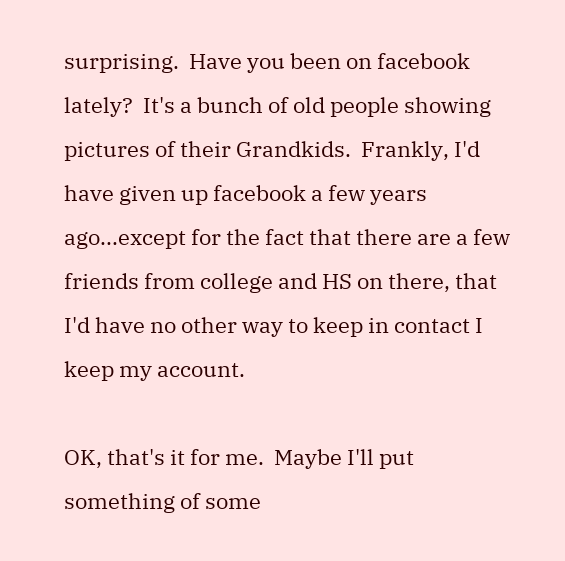surprising.  Have you been on facebook lately?  It's a bunch of old people showing pictures of their Grandkids.  Frankly, I'd have given up facebook a few years ago...except for the fact that there are a few friends from college and HS on there, that I'd have no other way to keep in contact I keep my account.

OK, that's it for me.  Maybe I'll put something of some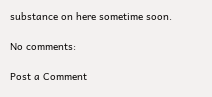substance on here sometime soon.

No comments:

Post a Comment